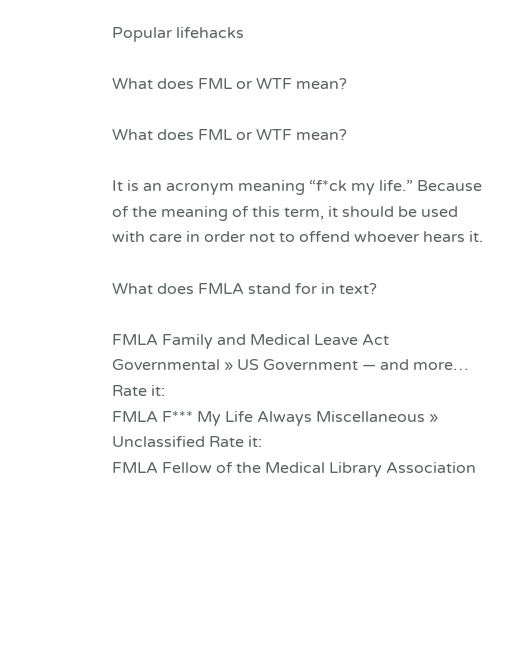Popular lifehacks

What does FML or WTF mean?

What does FML or WTF mean?

It is an acronym meaning “f*ck my life.” Because of the meaning of this term, it should be used with care in order not to offend whoever hears it.

What does FMLA stand for in text?

FMLA Family and Medical Leave Act Governmental » US Government — and more… Rate it:
FMLA F*** My Life Always Miscellaneous » Unclassified Rate it:
FMLA Fellow of the Medical Library Association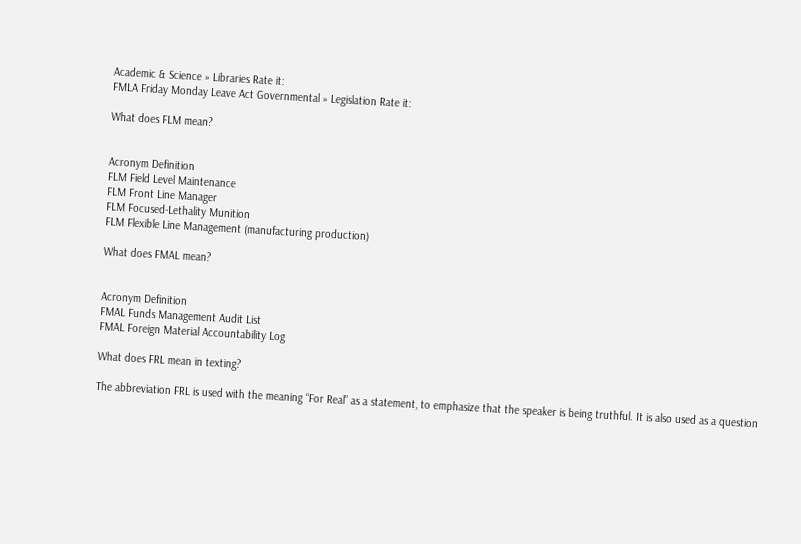Academic & Science » Libraries Rate it:
FMLA Friday Monday Leave Act Governmental » Legislation Rate it:

What does FLM mean?


Acronym Definition
FLM Field Level Maintenance
FLM Front Line Manager
FLM Focused-Lethality Munition
FLM Flexible Line Management (manufacturing production)

What does FMAL mean?


Acronym Definition
FMAL Funds Management Audit List
FMAL Foreign Material Accountability Log

What does FRL mean in texting?

The abbreviation FRL is used with the meaning “For Real” as a statement, to emphasize that the speaker is being truthful. It is also used as a question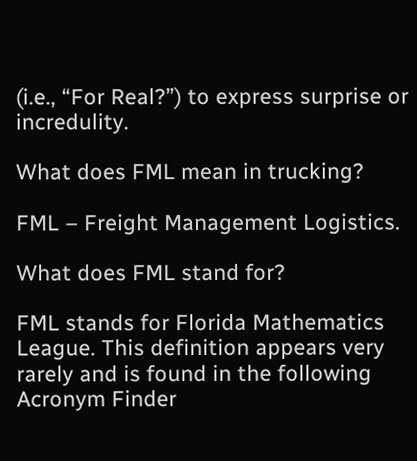(i.e., “For Real?”) to express surprise or incredulity.

What does FML mean in trucking?

FML – Freight Management Logistics.

What does FML stand for?

FML stands for Florida Mathematics League. This definition appears very rarely and is found in the following Acronym Finder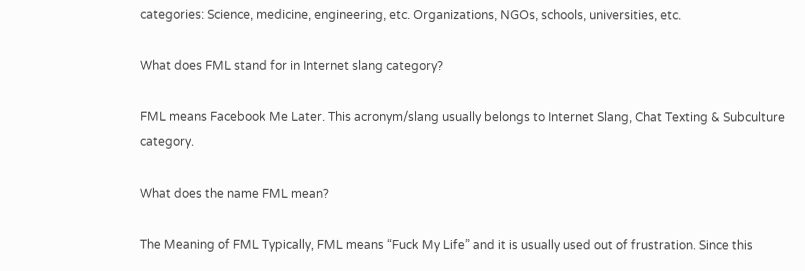categories: Science, medicine, engineering, etc. Organizations, NGOs, schools, universities, etc.

What does FML stand for in Internet slang category?

FML means Facebook Me Later. This acronym/slang usually belongs to Internet Slang, Chat Texting & Subculture category.

What does the name FML mean?

The Meaning of FML Typically, FML means “Fuck My Life” and it is usually used out of frustration. Since this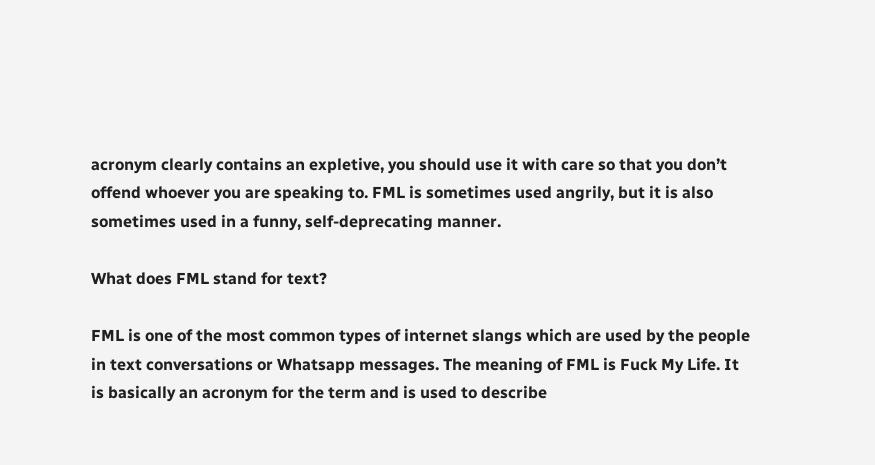acronym clearly contains an expletive, you should use it with care so that you don’t offend whoever you are speaking to. FML is sometimes used angrily, but it is also sometimes used in a funny, self-deprecating manner.

What does FML stand for text?

FML is one of the most common types of internet slangs which are used by the people in text conversations or Whatsapp messages. The meaning of FML is Fuck My Life. It is basically an acronym for the term and is used to describe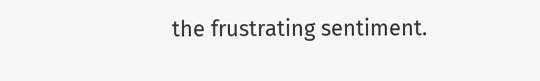the frustrating sentiment.